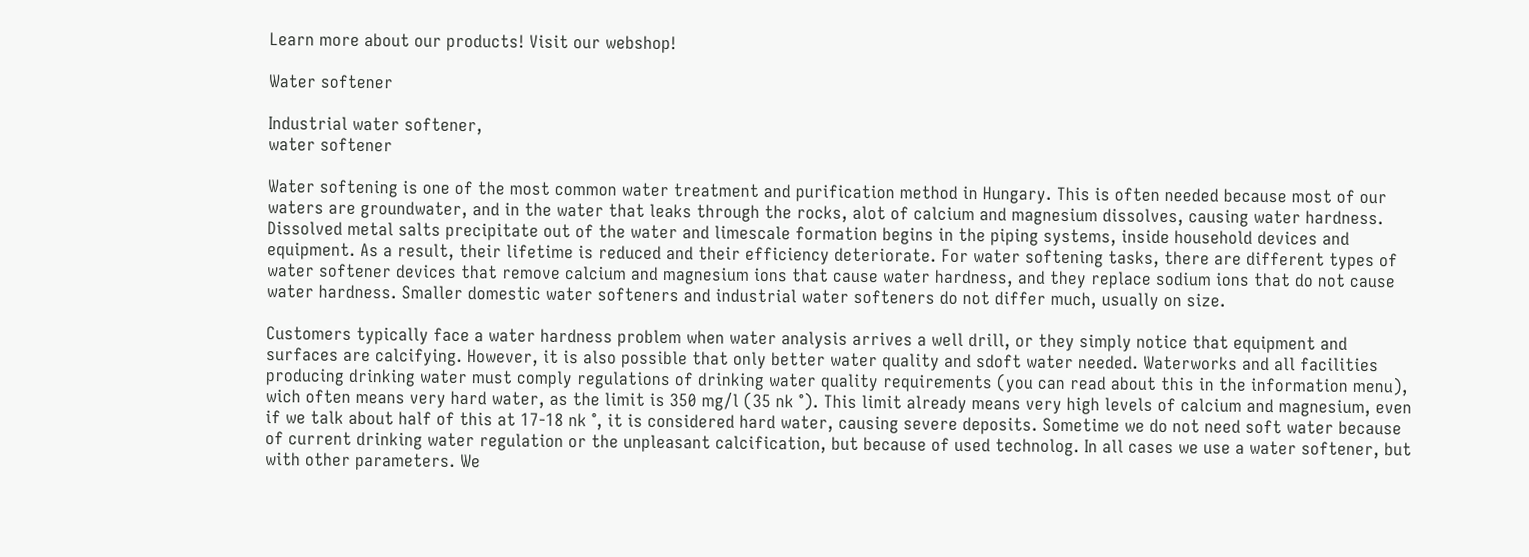Learn more about our products! Visit our webshop!

Water softener

Industrial water softener,
water softener

Water softening is one of the most common water treatment and purification method in Hungary. This is often needed because most of our waters are groundwater, and in the water that leaks through the rocks, alot of calcium and magnesium dissolves, causing water hardness. Dissolved metal salts precipitate out of the water and limescale formation begins in the piping systems, inside household devices and equipment. As a result, their lifetime is reduced and their efficiency deteriorate. For water softening tasks, there are different types of water softener devices that remove calcium and magnesium ions that cause water hardness, and they replace sodium ions that do not cause water hardness. Smaller domestic water softeners and industrial water softeners do not differ much, usually on size.

Customers typically face a water hardness problem when water analysis arrives a well drill, or they simply notice that equipment and surfaces are calcifying. However, it is also possible that only better water quality and sdoft water needed. Waterworks and all facilities producing drinking water must comply regulations of drinking water quality requirements (you can read about this in the information menu), wich often means very hard water, as the limit is 350 mg/l (35 nk °). This limit already means very high levels of calcium and magnesium, even if we talk about half of this at 17-18 nk °, it is considered hard water, causing severe deposits. Sometime we do not need soft water because of current drinking water regulation or the unpleasant calcification, but because of used technolog. In all cases we use a water softener, but with other parameters. We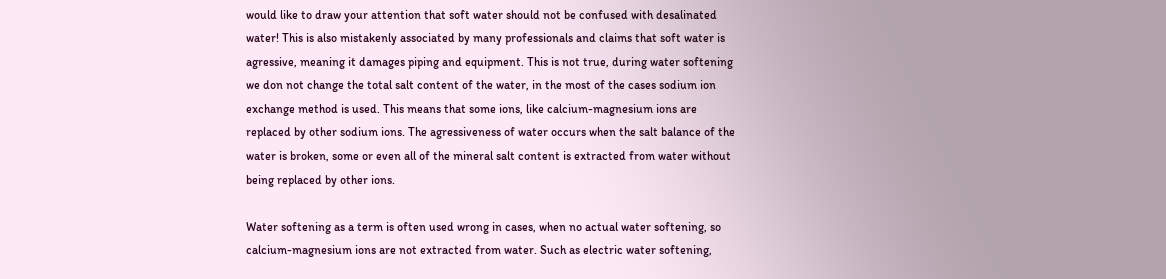would like to draw your attention that soft water should not be confused with desalinated water! This is also mistakenly associated by many professionals and claims that soft water is agressive, meaning it damages piping and equipment. This is not true, during water softening we don not change the total salt content of the water, in the most of the cases sodium ion exchange method is used. This means that some ions, like calcium-magnesium ions are replaced by other sodium ions. The agressiveness of water occurs when the salt balance of the water is broken, some or even all of the mineral salt content is extracted from water without being replaced by other ions.

Water softening as a term is often used wrong in cases, when no actual water softening, so calcium-magnesium ions are not extracted from water. Such as electric water softening,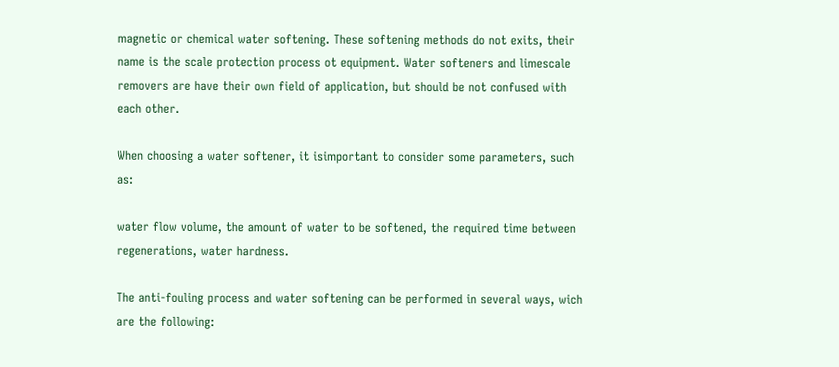magnetic or chemical water softening. These softening methods do not exits, their name is the scale protection process ot equipment. Water softeners and limescale removers are have their own field of application, but should be not confused with each other.

When choosing a water softener, it isimportant to consider some parameters, such as:

water flow volume, the amount of water to be softened, the required time between regenerations, water hardness.

The anti-fouling process and water softening can be performed in several ways, wich are the following: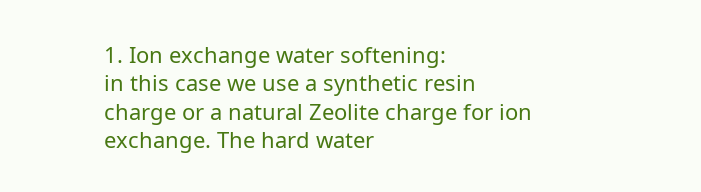1. Ion exchange water softening:
in this case we use a synthetic resin charge or a natural Zeolite charge for ion exchange. The hard water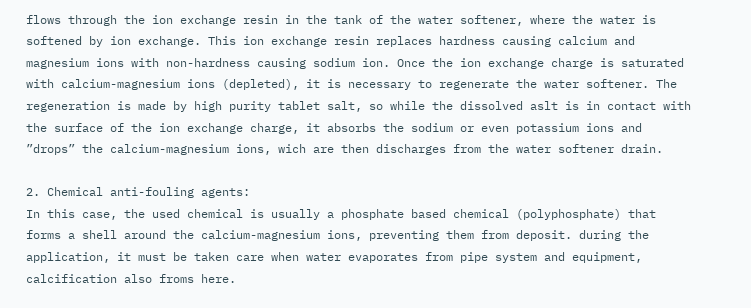flows through the ion exchange resin in the tank of the water softener, where the water is softened by ion exchange. This ion exchange resin replaces hardness causing calcium and magnesium ions with non-hardness causing sodium ion. Once the ion exchange charge is saturated with calcium-magnesium ions (depleted), it is necessary to regenerate the water softener. The regeneration is made by high purity tablet salt, so while the dissolved aslt is in contact with the surface of the ion exchange charge, it absorbs the sodium or even potassium ions and ”drops” the calcium-magnesium ions, wich are then discharges from the water softener drain.

2. Chemical anti-fouling agents:
In this case, the used chemical is usually a phosphate based chemical (polyphosphate) that forms a shell around the calcium-magnesium ions, preventing them from deposit. during the application, it must be taken care when water evaporates from pipe system and equipment, calcification also froms here.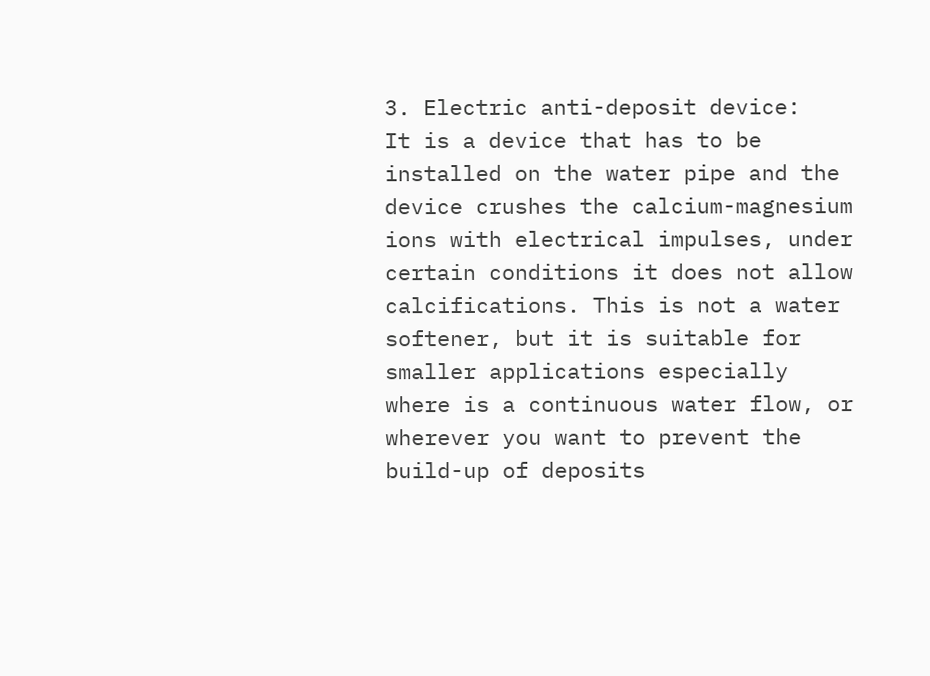3. Electric anti-deposit device:
It is a device that has to be installed on the water pipe and the device crushes the calcium-magnesium ions with electrical impulses, under certain conditions it does not allow calcifications. This is not a water softener, but it is suitable for smaller applications especially where is a continuous water flow, or wherever you want to prevent the build-up of deposits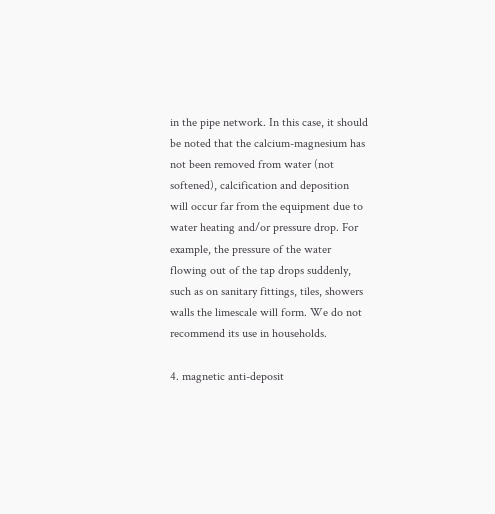in the pipe network. In this case, it should be noted that the calcium-magnesium has not been removed from water (not softened), calcification and deposition will occur far from the equipment due to water heating and/or pressure drop. For example, the pressure of the water flowing out of the tap drops suddenly, such as on sanitary fittings, tiles, showers walls the limescale will form. We do not recommend its use in households.

4. magnetic anti-deposit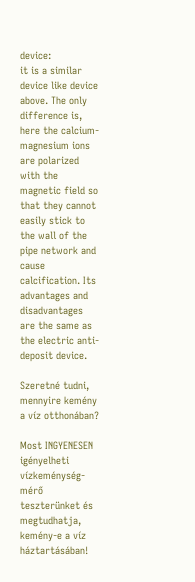device:
it is a similar device like device above. The only difference is, here the calcium-magnesium ions are polarized with the magnetic field so that they cannot easily stick to the wall of the pipe network and cause calcification. Its advantages and disadvantages are the same as the electric anti-deposit device.

Szeretné tudni, mennyire kemény a víz otthonában?

Most INGYENESEN igényelheti vízkeménység-mérő teszterünket és megtudhatja, kemény-e a víz háztartásában!